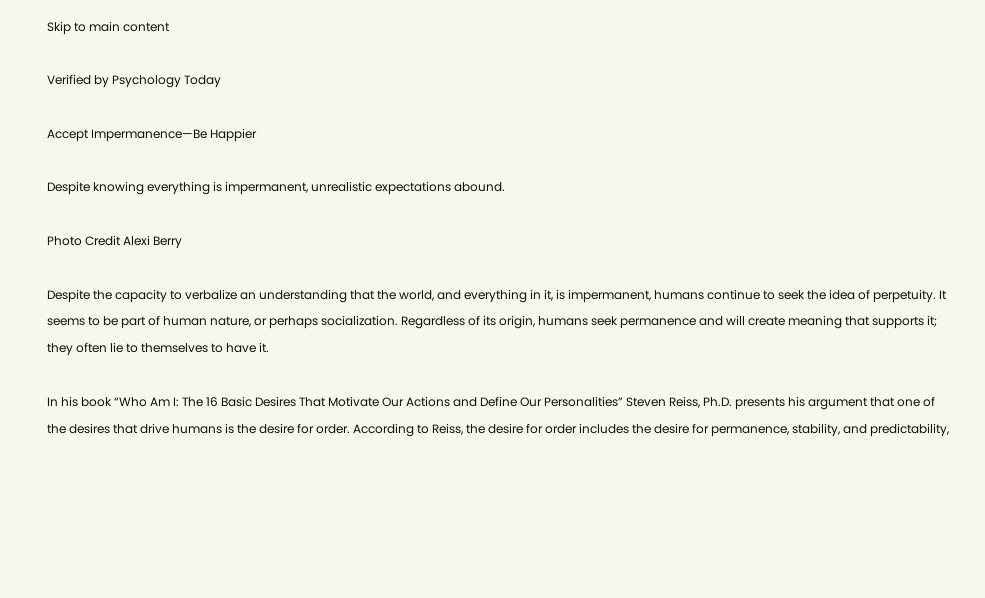Skip to main content

Verified by Psychology Today

Accept Impermanence—Be Happier

Despite knowing everything is impermanent, unrealistic expectations abound.

Photo Credit Alexi Berry

Despite the capacity to verbalize an understanding that the world, and everything in it, is impermanent, humans continue to seek the idea of perpetuity. It seems to be part of human nature, or perhaps socialization. Regardless of its origin, humans seek permanence and will create meaning that supports it; they often lie to themselves to have it.

In his book “Who Am I: The 16 Basic Desires That Motivate Our Actions and Define Our Personalities” Steven Reiss, Ph.D. presents his argument that one of the desires that drive humans is the desire for order. According to Reiss, the desire for order includes the desire for permanence, stability, and predictability,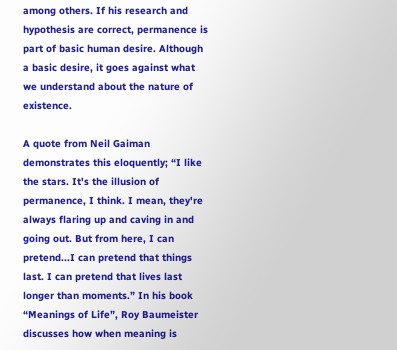among others. If his research and hypothesis are correct, permanence is part of basic human desire. Although a basic desire, it goes against what we understand about the nature of existence.

A quote from Neil Gaiman demonstrates this eloquently; “I like the stars. It's the illusion of permanence, I think. I mean, they're always flaring up and caving in and going out. But from here, I can pretend...I can pretend that things last. I can pretend that lives last longer than moments.” In his book “Meanings of Life”, Roy Baumeister discusses how when meaning is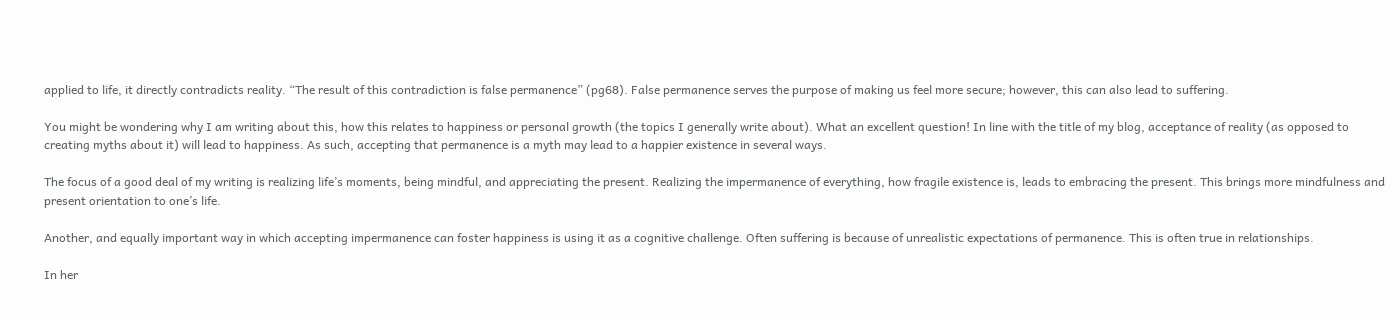applied to life, it directly contradicts reality. “The result of this contradiction is false permanence” (pg68). False permanence serves the purpose of making us feel more secure; however, this can also lead to suffering.

You might be wondering why I am writing about this, how this relates to happiness or personal growth (the topics I generally write about). What an excellent question! In line with the title of my blog, acceptance of reality (as opposed to creating myths about it) will lead to happiness. As such, accepting that permanence is a myth may lead to a happier existence in several ways.

The focus of a good deal of my writing is realizing life’s moments, being mindful, and appreciating the present. Realizing the impermanence of everything, how fragile existence is, leads to embracing the present. This brings more mindfulness and present orientation to one’s life.

Another, and equally important way in which accepting impermanence can foster happiness is using it as a cognitive challenge. Often suffering is because of unrealistic expectations of permanence. This is often true in relationships.

In her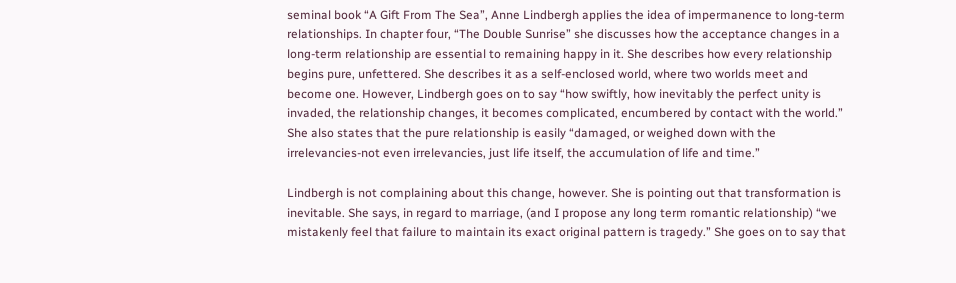seminal book “A Gift From The Sea”, Anne Lindbergh applies the idea of impermanence to long-term relationships. In chapter four, “The Double Sunrise” she discusses how the acceptance changes in a long-term relationship are essential to remaining happy in it. She describes how every relationship begins pure, unfettered. She describes it as a self-enclosed world, where two worlds meet and become one. However, Lindbergh goes on to say “how swiftly, how inevitably the perfect unity is invaded, the relationship changes, it becomes complicated, encumbered by contact with the world.” She also states that the pure relationship is easily “damaged, or weighed down with the irrelevancies-not even irrelevancies, just life itself, the accumulation of life and time.”

Lindbergh is not complaining about this change, however. She is pointing out that transformation is inevitable. She says, in regard to marriage, (and I propose any long term romantic relationship) “we mistakenly feel that failure to maintain its exact original pattern is tragedy.” She goes on to say that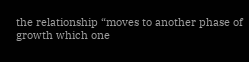the relationship “moves to another phase of growth which one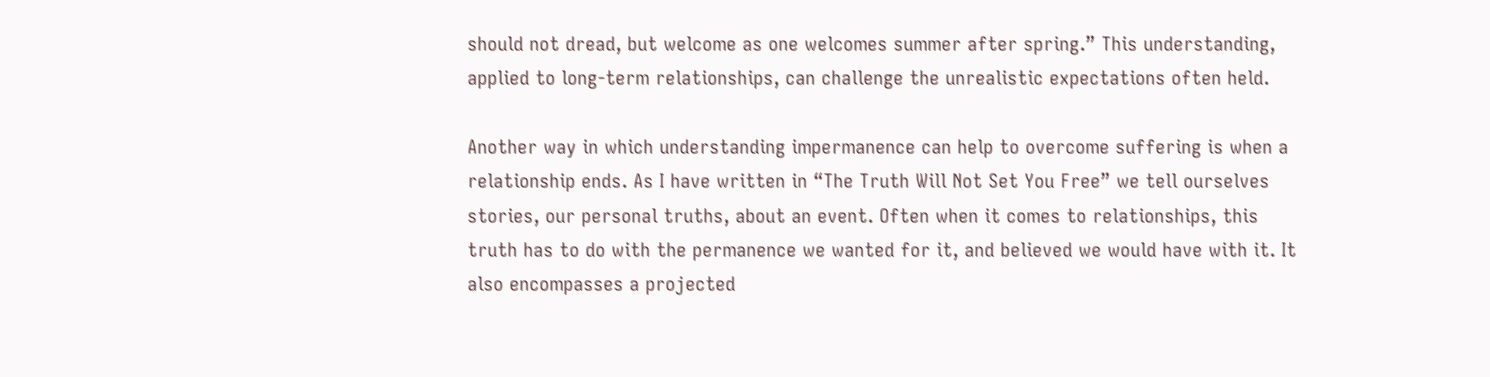should not dread, but welcome as one welcomes summer after spring.” This understanding, applied to long-term relationships, can challenge the unrealistic expectations often held.

Another way in which understanding impermanence can help to overcome suffering is when a relationship ends. As I have written in “The Truth Will Not Set You Free” we tell ourselves stories, our personal truths, about an event. Often when it comes to relationships, this truth has to do with the permanence we wanted for it, and believed we would have with it. It also encompasses a projected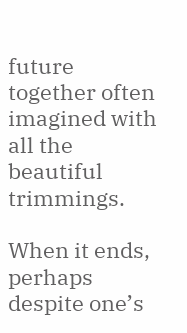future together often imagined with all the beautiful trimmings.

When it ends, perhaps despite one’s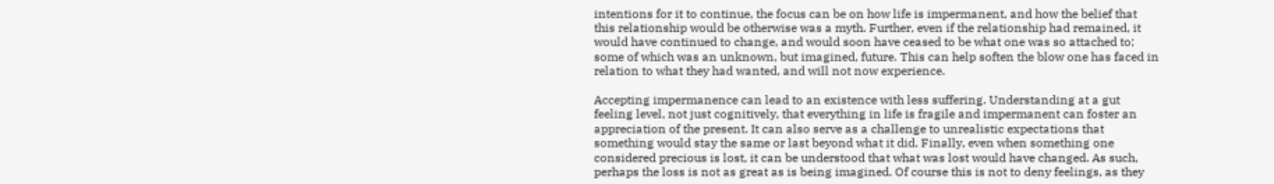intentions for it to continue, the focus can be on how life is impermanent, and how the belief that this relationship would be otherwise was a myth. Further, even if the relationship had remained, it would have continued to change, and would soon have ceased to be what one was so attached to; some of which was an unknown, but imagined, future. This can help soften the blow one has faced in relation to what they had wanted, and will not now experience.

Accepting impermanence can lead to an existence with less suffering. Understanding at a gut feeling level, not just cognitively, that everything in life is fragile and impermanent can foster an appreciation of the present. It can also serve as a challenge to unrealistic expectations that something would stay the same or last beyond what it did. Finally, even when something one considered precious is lost, it can be understood that what was lost would have changed. As such, perhaps the loss is not as great as is being imagined. Of course this is not to deny feelings, as they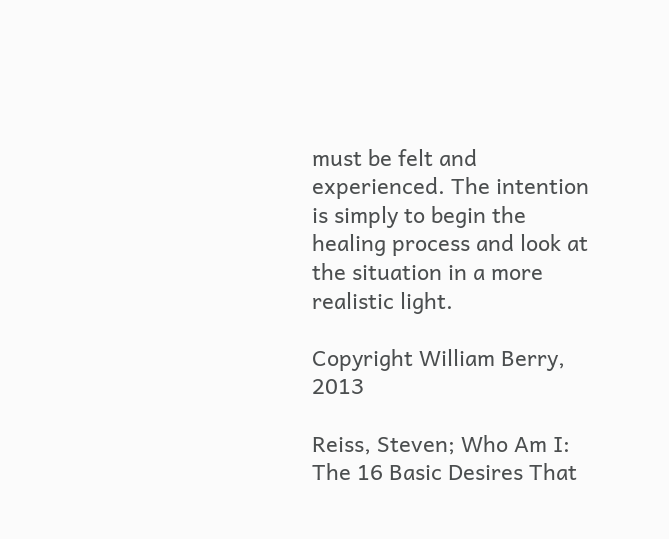must be felt and experienced. The intention is simply to begin the healing process and look at the situation in a more realistic light.

Copyright William Berry, 2013

Reiss, Steven; Who Am I: The 16 Basic Desires That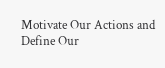Motivate Our Actions and Define Our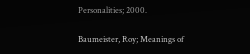Personalities; 2000.

Baumeister, Roy; Meanings of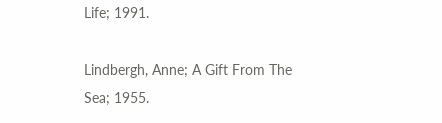Life; 1991.

Lindbergh, Anne; A Gift From The Sea; 1955.